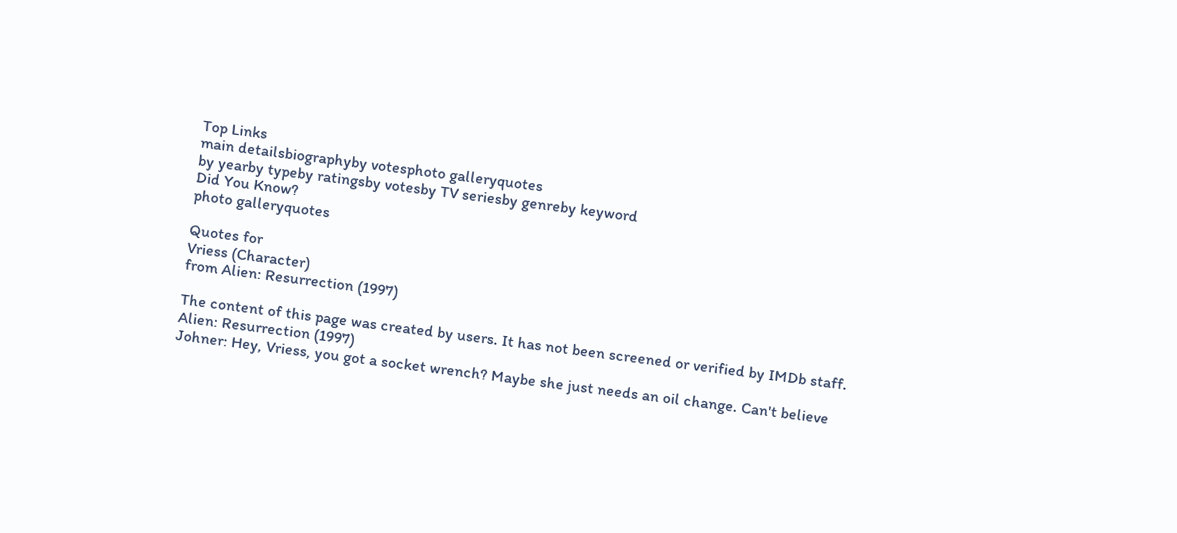Top Links
main detailsbiographyby votesphoto galleryquotes
by yearby typeby ratingsby votesby TV seriesby genreby keyword
Did You Know?
photo galleryquotes

Quotes for
Vriess (Character)
from Alien: Resurrection (1997)

The content of this page was created by users. It has not been screened or verified by IMDb staff.
Alien: Resurrection (1997)
Johner: Hey, Vriess, you got a socket wrench? Maybe she just needs an oil change. Can't believe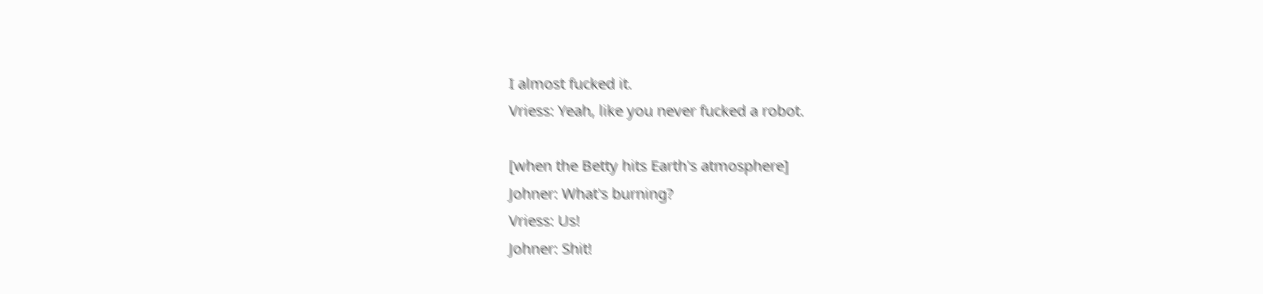I almost fucked it.
Vriess: Yeah, like you never fucked a robot.

[when the Betty hits Earth's atmosphere]
Johner: What's burning?
Vriess: Us!
Johner: Shit!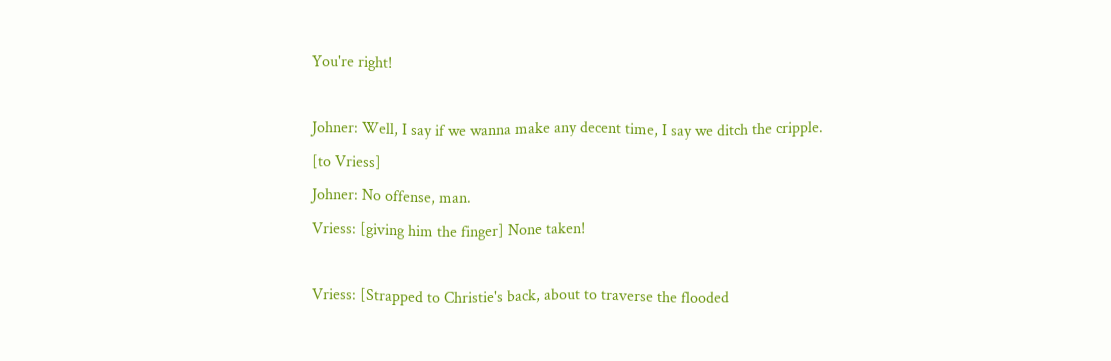You're right!

Johner: Well, I say if we wanna make any decent time, I say we ditch the cripple.
[to Vriess]
Johner: No offense, man.
Vriess: [giving him the finger] None taken!

Vriess: [Strapped to Christie's back, about to traverse the flooded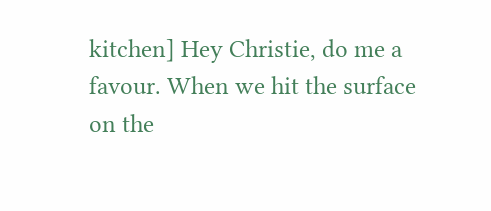kitchen] Hey Christie, do me a favour. When we hit the surface on the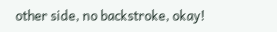other side, no backstroke, okay!